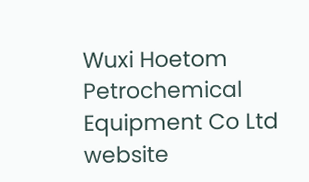Wuxi Hoetom Petrochemical Equipment Co Ltd website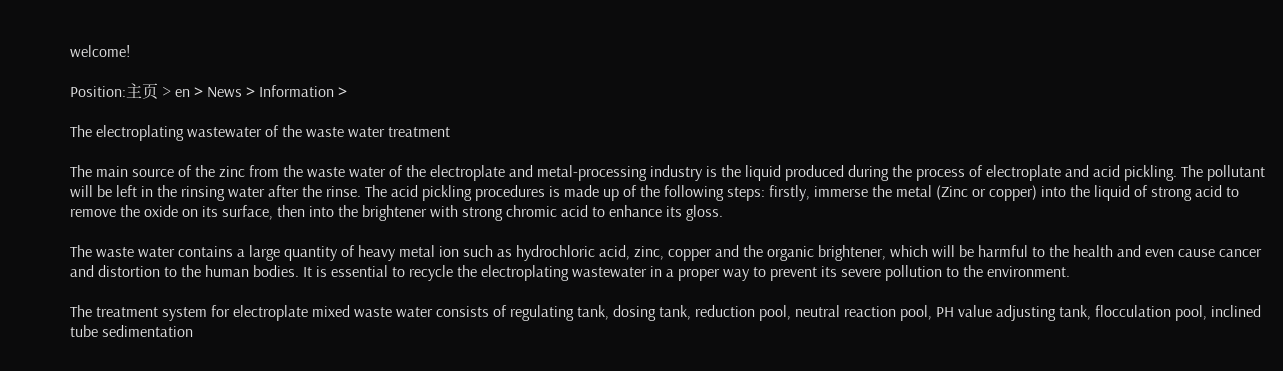welcome!

Position:主页 > en > News > Information >

The electroplating wastewater of the waste water treatment

The main source of the zinc from the waste water of the electroplate and metal-processing industry is the liquid produced during the process of electroplate and acid pickling. The pollutant will be left in the rinsing water after the rinse. The acid pickling procedures is made up of the following steps: firstly, immerse the metal (Zinc or copper) into the liquid of strong acid to remove the oxide on its surface, then into the brightener with strong chromic acid to enhance its gloss.

The waste water contains a large quantity of heavy metal ion such as hydrochloric acid, zinc, copper and the organic brightener, which will be harmful to the health and even cause cancer and distortion to the human bodies. It is essential to recycle the electroplating wastewater in a proper way to prevent its severe pollution to the environment.

The treatment system for electroplate mixed waste water consists of regulating tank, dosing tank, reduction pool, neutral reaction pool, PH value adjusting tank, flocculation pool, inclined tube sedimentation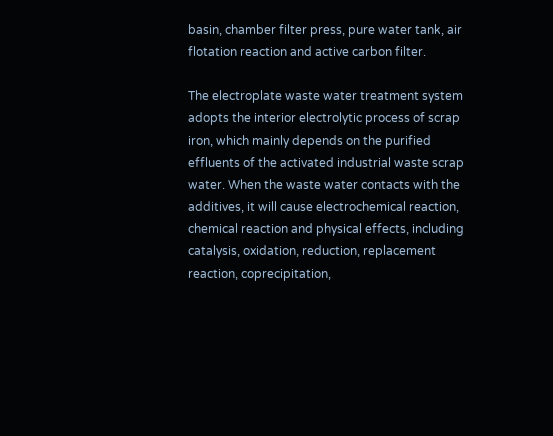basin, chamber filter press, pure water tank, air flotation reaction and active carbon filter.

The electroplate waste water treatment system adopts the interior electrolytic process of scrap iron, which mainly depends on the purified effluents of the activated industrial waste scrap water. When the waste water contacts with the additives, it will cause electrochemical reaction, chemical reaction and physical effects, including catalysis, oxidation, reduction, replacement reaction, coprecipitation,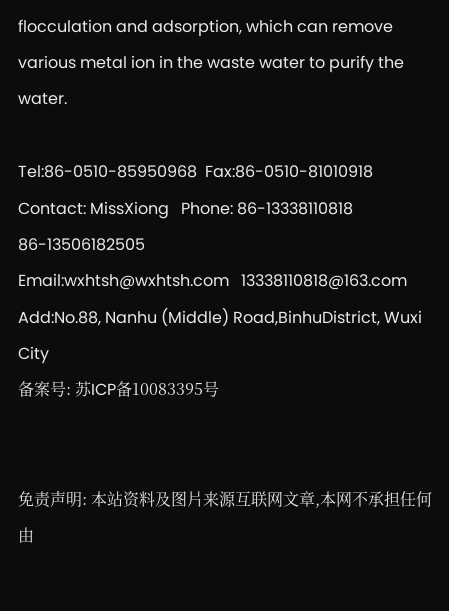flocculation and adsorption, which can remove various metal ion in the waste water to purify the water.

Tel:86-0510-85950968  Fax:86-0510-81010918
Contact: MissXiong   Phone: 86-13338110818 86-13506182505
Email:wxhtsh@wxhtsh.com   13338110818@163.com
Add:No.88, Nanhu (Middle) Road,BinhuDistrict, Wuxi City
备案号: 苏ICP备10083395号


免责声明: 本站资料及图片来源互联网文章,本网不承担任何由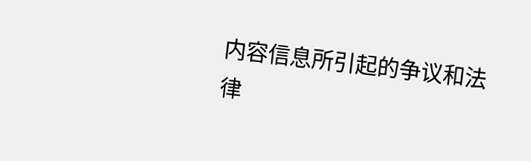内容信息所引起的争议和法律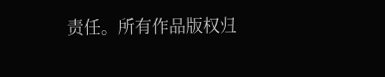责任。所有作品版权归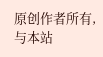原创作者所有,与本站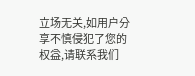立场无关,如用户分享不慎侵犯了您的权益,请联系我们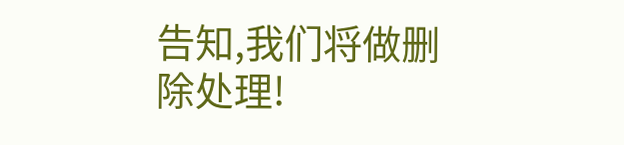告知,我们将做删除处理!